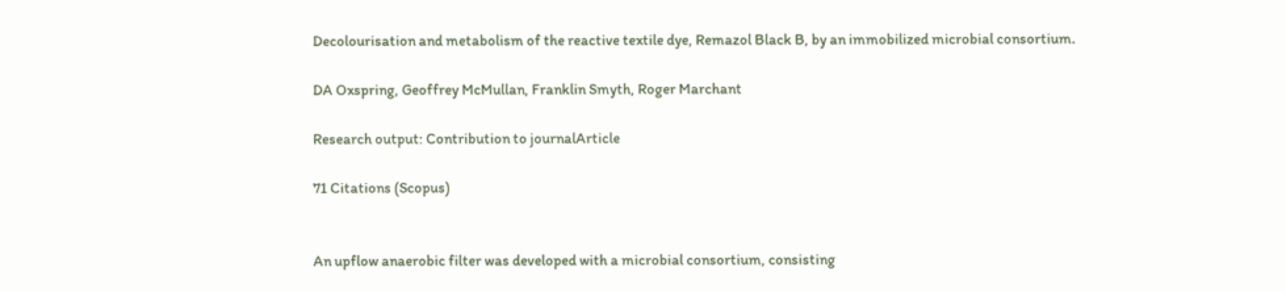Decolourisation and metabolism of the reactive textile dye, Remazol Black B, by an immobilized microbial consortium.

DA Oxspring, Geoffrey McMullan, Franklin Smyth, Roger Marchant

Research output: Contribution to journalArticle

71 Citations (Scopus)


An upflow anaerobic filter was developed with a microbial consortium, consisting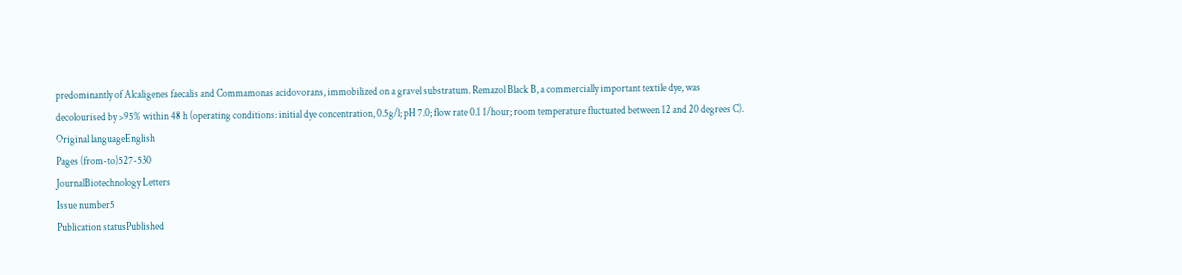predominantly of Alcaligenes faecalis and Commamonas acidovorans, immobilized on a gravel substratum. Remazol Black B, a commercially important textile dye, was decolourised by >95% within 48 h (operating conditions: initial dye concentration, 0.5g/l; pH 7.0; flow rate 0.1 1/hour; room temperature fluctuated between 12 and 20 degrees C).
Original languageEnglish
Pages (from-to)527-530
JournalBiotechnology Letters
Issue number5
Publication statusPublished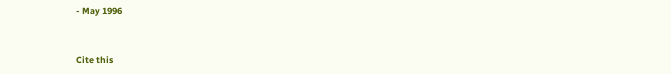- May 1996


Cite this